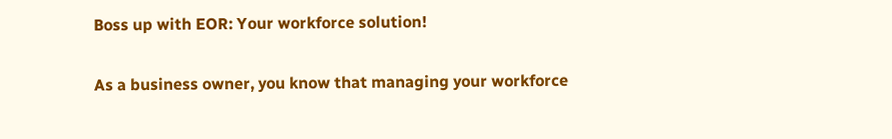Boss up with EOR: Your workforce solution!

As a business owner, you know that managing your workforce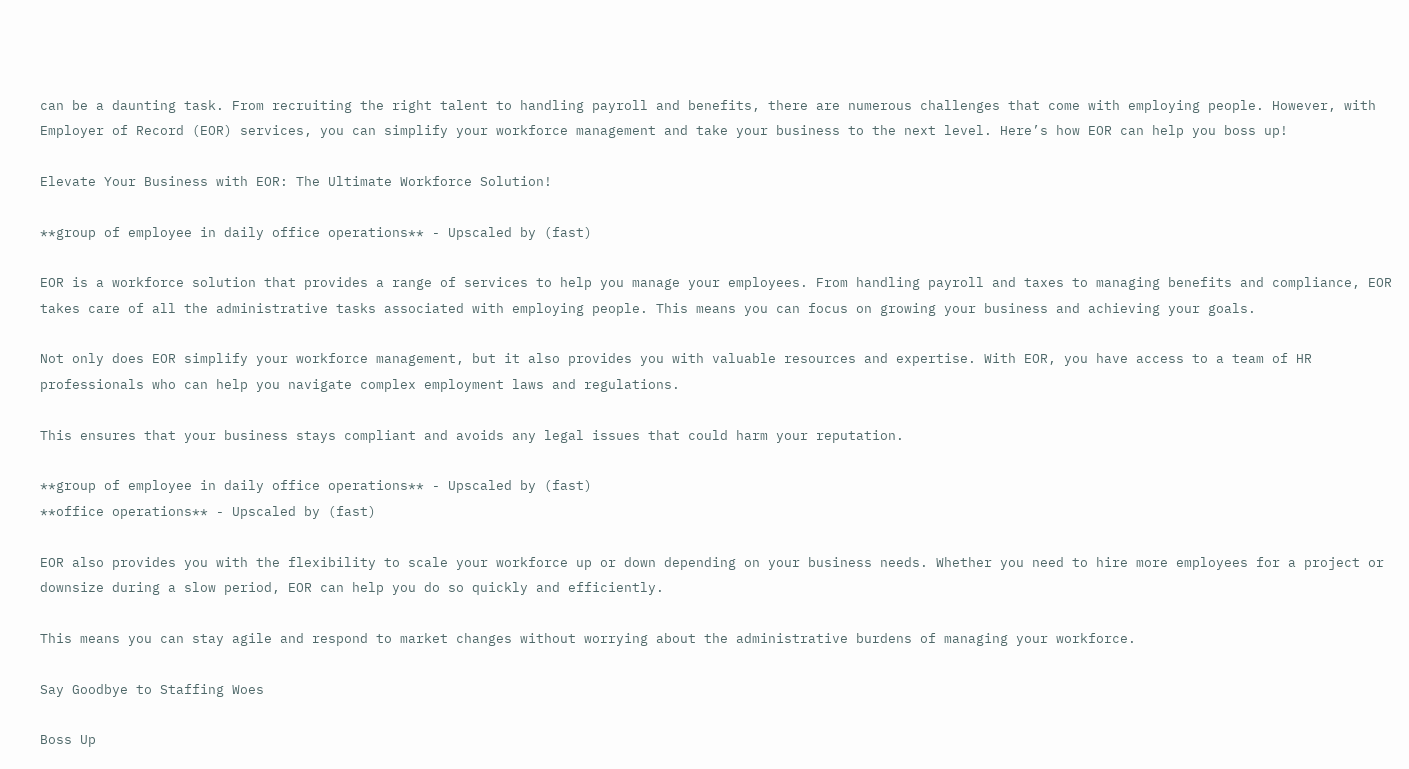can be a daunting task. From recruiting the right talent to handling payroll and benefits, there are numerous challenges that come with employing people. However, with Employer of Record (EOR) services, you can simplify your workforce management and take your business to the next level. Here’s how EOR can help you boss up!

Elevate Your Business with EOR: The Ultimate Workforce Solution!

**group of employee in daily office operations** - Upscaled by (fast)

EOR is a workforce solution that provides a range of services to help you manage your employees. From handling payroll and taxes to managing benefits and compliance, EOR takes care of all the administrative tasks associated with employing people. This means you can focus on growing your business and achieving your goals.

Not only does EOR simplify your workforce management, but it also provides you with valuable resources and expertise. With EOR, you have access to a team of HR professionals who can help you navigate complex employment laws and regulations.

This ensures that your business stays compliant and avoids any legal issues that could harm your reputation.

**group of employee in daily office operations** - Upscaled by (fast)
**office operations** - Upscaled by (fast)

EOR also provides you with the flexibility to scale your workforce up or down depending on your business needs. Whether you need to hire more employees for a project or downsize during a slow period, EOR can help you do so quickly and efficiently.

This means you can stay agile and respond to market changes without worrying about the administrative burdens of managing your workforce.

Say Goodbye to Staffing Woes

Boss Up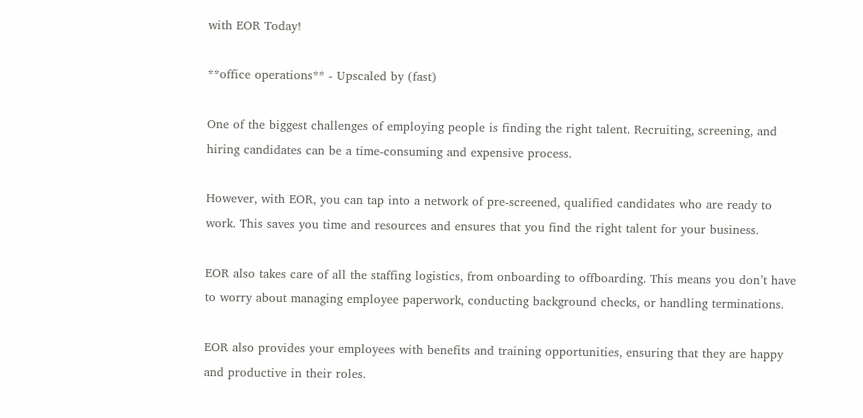with EOR Today!

**office operations** - Upscaled by (fast)

One of the biggest challenges of employing people is finding the right talent. Recruiting, screening, and hiring candidates can be a time-consuming and expensive process.

However, with EOR, you can tap into a network of pre-screened, qualified candidates who are ready to work. This saves you time and resources and ensures that you find the right talent for your business.

EOR also takes care of all the staffing logistics, from onboarding to offboarding. This means you don’t have to worry about managing employee paperwork, conducting background checks, or handling terminations.

EOR also provides your employees with benefits and training opportunities, ensuring that they are happy and productive in their roles.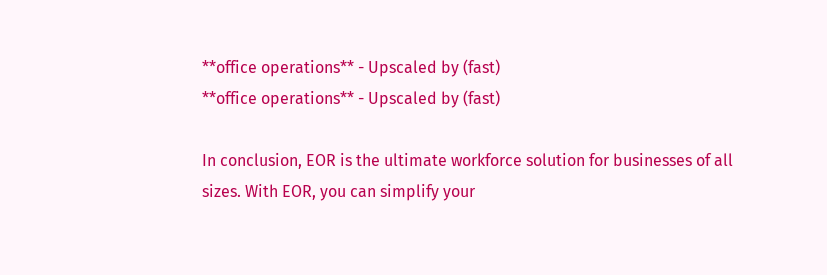**office operations** - Upscaled by (fast)
**office operations** - Upscaled by (fast)

In conclusion, EOR is the ultimate workforce solution for businesses of all sizes. With EOR, you can simplify your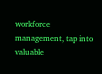workforce management, tap into valuable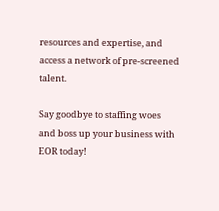resources and expertise, and access a network of pre-screened talent.

Say goodbye to staffing woes and boss up your business with EOR today!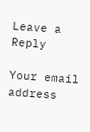Leave a Reply

Your email address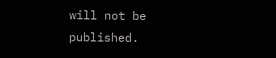will not be published.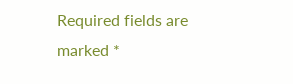Required fields are marked *